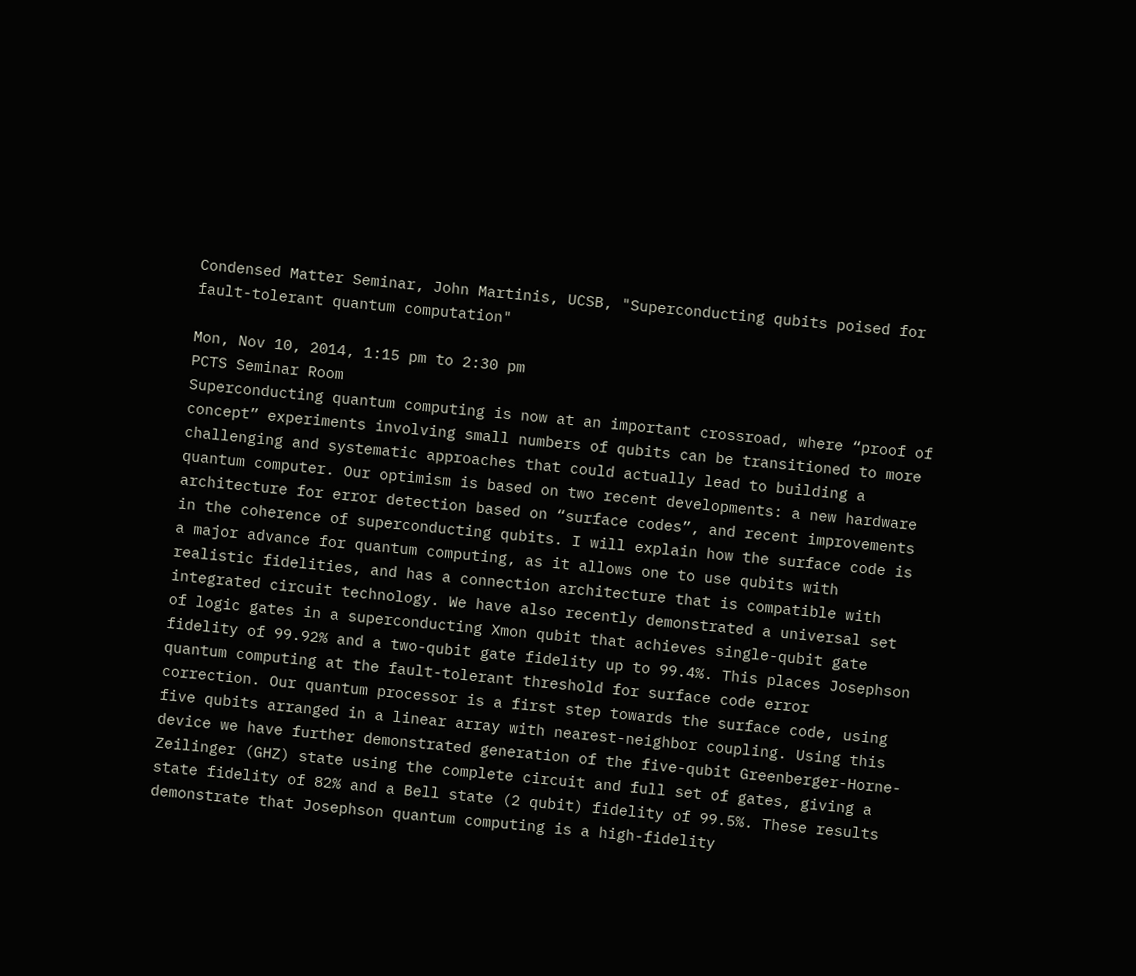Condensed Matter Seminar, John Martinis, UCSB, "Superconducting qubits poised for fault-tolerant quantum computation"

Mon, Nov 10, 2014, 1:15 pm to 2:30 pm
PCTS Seminar Room
Superconducting quantum computing is now at an important crossroad, where “proof of concept” experiments involving small numbers of qubits can be transitioned to more challenging and systematic approaches that could actually lead to building a quantum computer. Our optimism is based on two recent developments: a new hardware architecture for error detection based on “surface codes”, and recent improvements in the coherence of superconducting qubits. I will explain how the surface code is a major advance for quantum computing, as it allows one to use qubits with realistic fidelities, and has a connection architecture that is compatible with integrated circuit technology. We have also recently demonstrated a universal set of logic gates in a superconducting Xmon qubit that achieves single-qubit gate fidelity of 99.92% and a two-qubit gate fidelity up to 99.4%. This places Josephson quantum computing at the fault-tolerant threshold for surface code error correction. Our quantum processor is a first step towards the surface code, using five qubits arranged in a linear array with nearest-neighbor coupling. Using this device we have further demonstrated generation of the five-qubit Greenberger-Horne-Zeilinger (GHZ) state using the complete circuit and full set of gates, giving a state fidelity of 82% and a Bell state (2 qubit) fidelity of 99.5%. These results demonstrate that Josephson quantum computing is a high-fidelity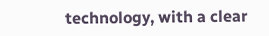technology, with a clear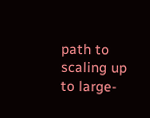path to scaling up to large-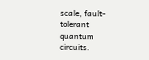scale, fault-tolerant quantum circuits.